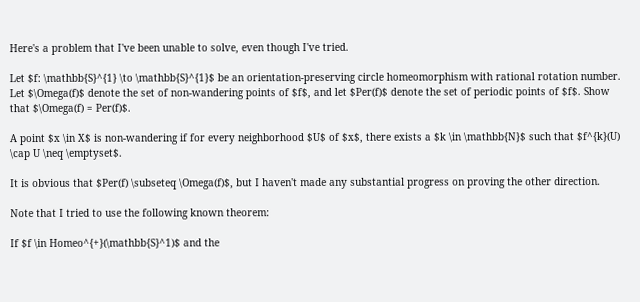Here's a problem that I've been unable to solve, even though I've tried.

Let $f: \mathbb{S}^{1} \to \mathbb{S}^{1}$ be an orientation-preserving circle homeomorphism with rational rotation number. Let $\Omega(f)$ denote the set of non-wandering points of $f$, and let $Per(f)$ denote the set of periodic points of $f$. Show that $\Omega(f) = Per(f)$.

A point $x \in X$ is non-wandering if for every neighborhood $U$ of $x$, there exists a $k \in \mathbb{N}$ such that $f^{k}(U) \cap U \neq \emptyset$.

It is obvious that $Per(f) \subseteq \Omega(f)$, but I haven't made any substantial progress on proving the other direction.

Note that I tried to use the following known theorem:

If $f \in Homeo^{+}(\mathbb{S}^1)$ and the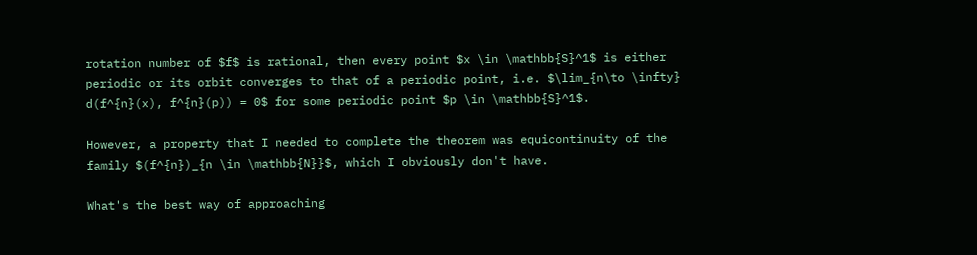rotation number of $f$ is rational, then every point $x \in \mathbb{S}^1$ is either periodic or its orbit converges to that of a periodic point, i.e. $\lim_{n\to \infty} d(f^{n}(x), f^{n}(p)) = 0$ for some periodic point $p \in \mathbb{S}^1$.

However, a property that I needed to complete the theorem was equicontinuity of the family $(f^{n})_{n \in \mathbb{N}}$, which I obviously don't have.

What's the best way of approaching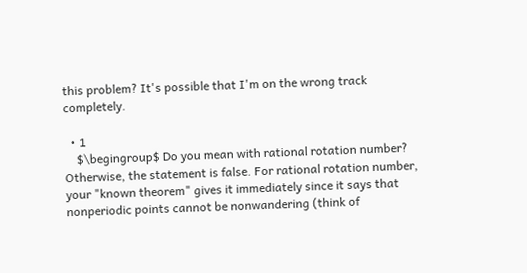this problem? It's possible that I'm on the wrong track completely.

  • 1
    $\begingroup$ Do you mean with rational rotation number? Otherwise, the statement is false. For rational rotation number, your "known theorem" gives it immediately since it says that nonperiodic points cannot be nonwandering (think of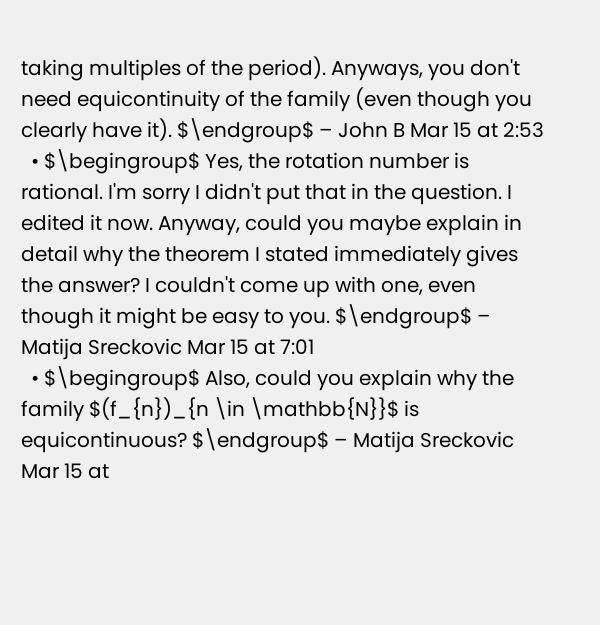taking multiples of the period). Anyways, you don't need equicontinuity of the family (even though you clearly have it). $\endgroup$ – John B Mar 15 at 2:53
  • $\begingroup$ Yes, the rotation number is rational. I'm sorry I didn't put that in the question. I edited it now. Anyway, could you maybe explain in detail why the theorem I stated immediately gives the answer? I couldn't come up with one, even though it might be easy to you. $\endgroup$ – Matija Sreckovic Mar 15 at 7:01
  • $\begingroup$ Also, could you explain why the family $(f_{n})_{n \in \mathbb{N}}$ is equicontinuous? $\endgroup$ – Matija Sreckovic Mar 15 at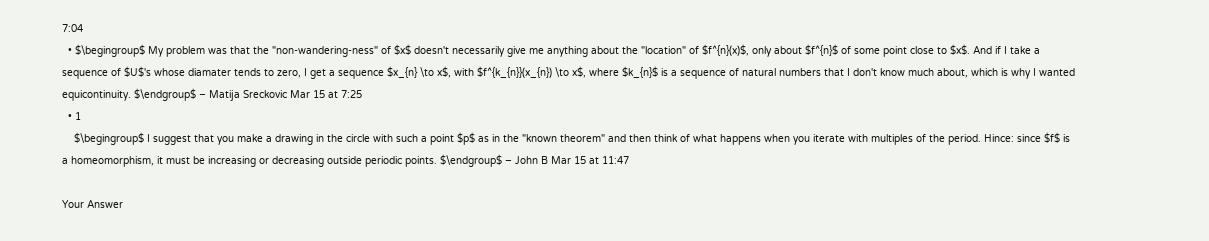7:04
  • $\begingroup$ My problem was that the "non-wandering-ness" of $x$ doesn't necessarily give me anything about the "location" of $f^{n}(x)$, only about $f^{n}$ of some point close to $x$. And if I take a sequence of $U$'s whose diamater tends to zero, I get a sequence $x_{n} \to x$, with $f^{k_{n}}(x_{n}) \to x$, where $k_{n}$ is a sequence of natural numbers that I don't know much about, which is why I wanted equicontinuity. $\endgroup$ – Matija Sreckovic Mar 15 at 7:25
  • 1
    $\begingroup$ I suggest that you make a drawing in the circle with such a point $p$ as in the "known theorem" and then think of what happens when you iterate with multiples of the period. Hince: since $f$ is a homeomorphism, it must be increasing or decreasing outside periodic points. $\endgroup$ – John B Mar 15 at 11:47

Your Answer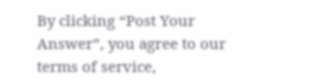By clicking “Post Your Answer”, you agree to our terms of service,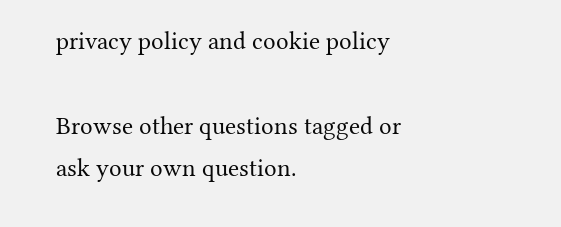privacy policy and cookie policy

Browse other questions tagged or ask your own question.